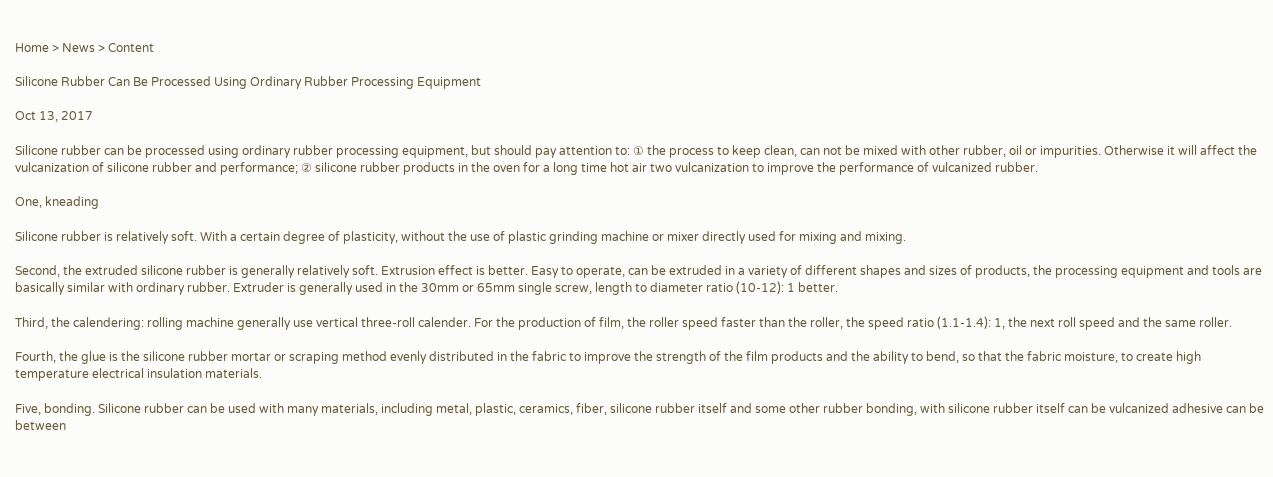Home > News > Content

Silicone Rubber Can Be Processed Using Ordinary Rubber Processing Equipment

Oct 13, 2017

Silicone rubber can be processed using ordinary rubber processing equipment, but should pay attention to: ① the process to keep clean, can not be mixed with other rubber, oil or impurities. Otherwise it will affect the vulcanization of silicone rubber and performance; ② silicone rubber products in the oven for a long time hot air two vulcanization to improve the performance of vulcanized rubber.

One, kneading

Silicone rubber is relatively soft. With a certain degree of plasticity, without the use of plastic grinding machine or mixer directly used for mixing and mixing.

Second, the extruded silicone rubber is generally relatively soft. Extrusion effect is better. Easy to operate, can be extruded in a variety of different shapes and sizes of products, the processing equipment and tools are basically similar with ordinary rubber. Extruder is generally used in the 30mm or 65mm single screw, length to diameter ratio (10-12): 1 better.

Third, the calendering: rolling machine generally use vertical three-roll calender. For the production of film, the roller speed faster than the roller, the speed ratio (1.1-1.4): 1, the next roll speed and the same roller.

Fourth, the glue is the silicone rubber mortar or scraping method evenly distributed in the fabric to improve the strength of the film products and the ability to bend, so that the fabric moisture, to create high temperature electrical insulation materials.

Five, bonding. Silicone rubber can be used with many materials, including metal, plastic, ceramics, fiber, silicone rubber itself and some other rubber bonding, with silicone rubber itself can be vulcanized adhesive can be between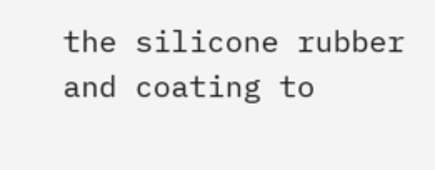the silicone rubber and coating to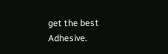get the best Adhesive.